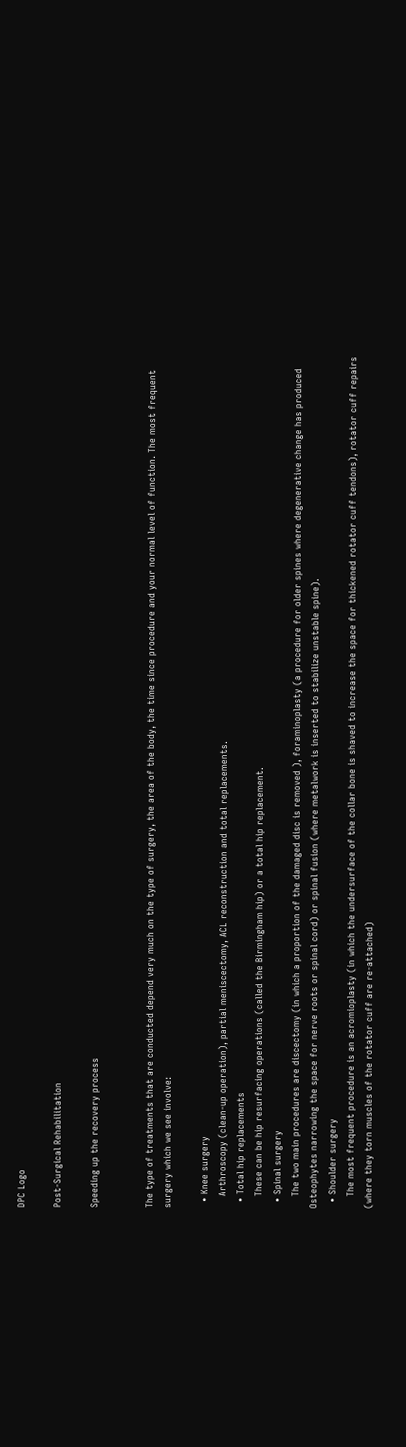DPC Logo

Post-Surgical Rehabilitation

Speeding up the recovery process


The type of treatments that are conducted depend very much on the type of surgery, the area of the body, the time since procedure and your normal level of function. The most frequent surgery which we see involve:

  • Knee surgery
    Arthroscopy (clean-up operation), partial meniscectomy, ACL reconstruction and total replacements.
  • Total hip replacements
    These can be hip resurfacing operations (called the Birmingham hip) or a total hip replacement.
  • Spinal surgery
    The two main procedures are discectomy (in which a proportion of the damaged disc is removed ), foraminoplasty (a procedure for older spines where degenerative change has produced Osteophytes narrowing the space for nerve roots or spinal cord) or spinal fusion (where metalwork is inserted to stabilize unstable spine).
  • Shoulder surgery
    The most frequent procedure is an acromioplasty (in which the undersurface of the collar bone is shaved to increase the space for thickened rotator cuff tendons), rotator cuff repairs (where they torn muscles of the rotator cuff are re-attached)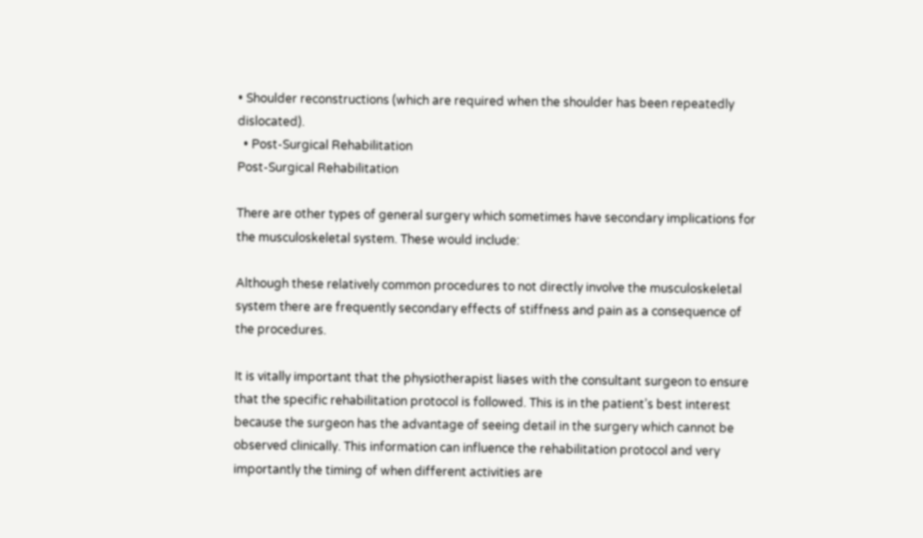• Shoulder reconstructions (which are required when the shoulder has been repeatedly dislocated).
  • Post-Surgical Rehabilitation
Post-Surgical Rehabilitation

There are other types of general surgery which sometimes have secondary implications for the musculoskeletal system. These would include:

Although these relatively common procedures to not directly involve the musculoskeletal system there are frequently secondary effects of stiffness and pain as a consequence of the procedures.

It is vitally important that the physiotherapist liases with the consultant surgeon to ensure that the specific rehabilitation protocol is followed. This is in the patient’s best interest because the surgeon has the advantage of seeing detail in the surgery which cannot be observed clinically. This information can influence the rehabilitation protocol and very importantly the timing of when different activities are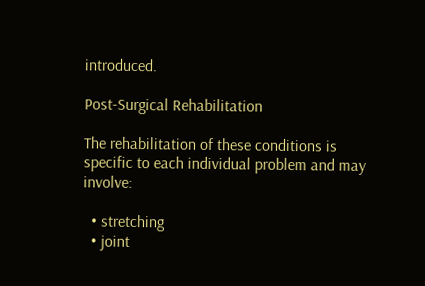introduced.

Post-Surgical Rehabilitation

The rehabilitation of these conditions is specific to each individual problem and may involve:

  • stretching
  • joint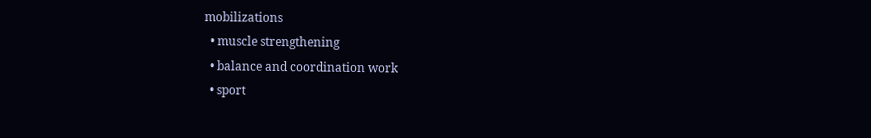mobilizations
  • muscle strengthening
  • balance and coordination work
  • sport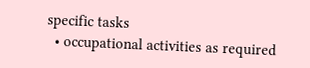specific tasks
  • occupational activities as required